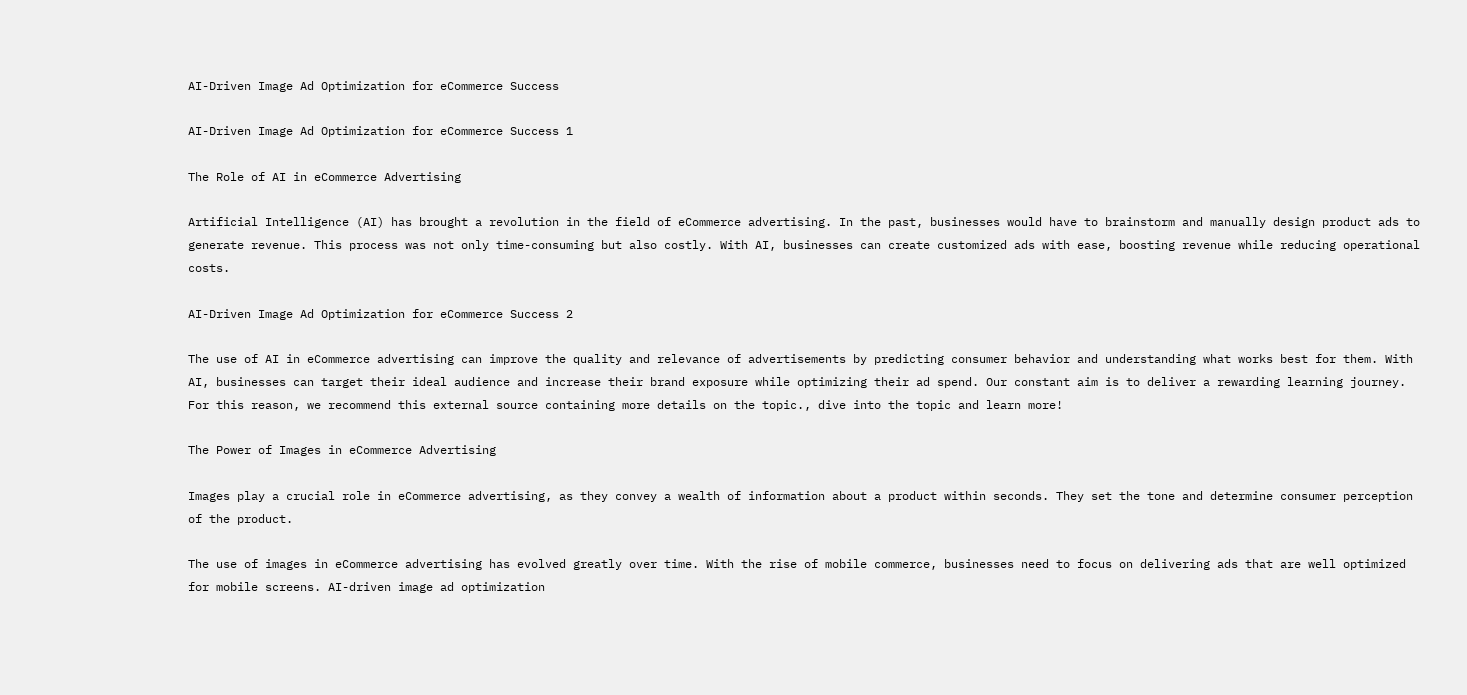AI-Driven Image Ad Optimization for eCommerce Success

AI-Driven Image Ad Optimization for eCommerce Success 1

The Role of AI in eCommerce Advertising

Artificial Intelligence (AI) has brought a revolution in the field of eCommerce advertising. In the past, businesses would have to brainstorm and manually design product ads to generate revenue. This process was not only time-consuming but also costly. With AI, businesses can create customized ads with ease, boosting revenue while reducing operational costs.

AI-Driven Image Ad Optimization for eCommerce Success 2

The use of AI in eCommerce advertising can improve the quality and relevance of advertisements by predicting consumer behavior and understanding what works best for them. With AI, businesses can target their ideal audience and increase their brand exposure while optimizing their ad spend. Our constant aim is to deliver a rewarding learning journey. For this reason, we recommend this external source containing more details on the topic., dive into the topic and learn more!

The Power of Images in eCommerce Advertising

Images play a crucial role in eCommerce advertising, as they convey a wealth of information about a product within seconds. They set the tone and determine consumer perception of the product.

The use of images in eCommerce advertising has evolved greatly over time. With the rise of mobile commerce, businesses need to focus on delivering ads that are well optimized for mobile screens. AI-driven image ad optimization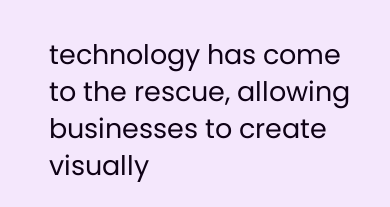technology has come to the rescue, allowing businesses to create visually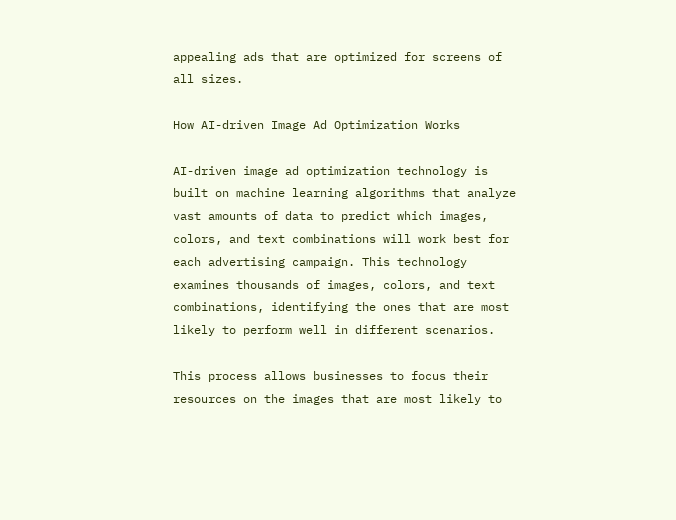appealing ads that are optimized for screens of all sizes.

How AI-driven Image Ad Optimization Works

AI-driven image ad optimization technology is built on machine learning algorithms that analyze vast amounts of data to predict which images, colors, and text combinations will work best for each advertising campaign. This technology examines thousands of images, colors, and text combinations, identifying the ones that are most likely to perform well in different scenarios.

This process allows businesses to focus their resources on the images that are most likely to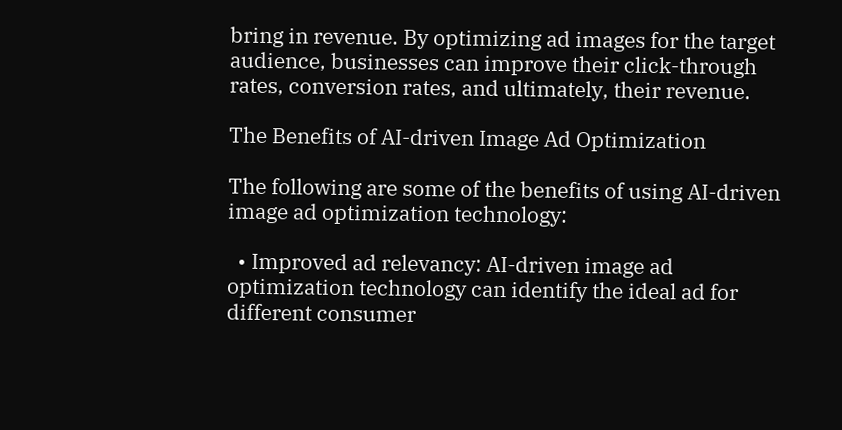bring in revenue. By optimizing ad images for the target audience, businesses can improve their click-through rates, conversion rates, and ultimately, their revenue.

The Benefits of AI-driven Image Ad Optimization

The following are some of the benefits of using AI-driven image ad optimization technology:

  • Improved ad relevancy: AI-driven image ad optimization technology can identify the ideal ad for different consumer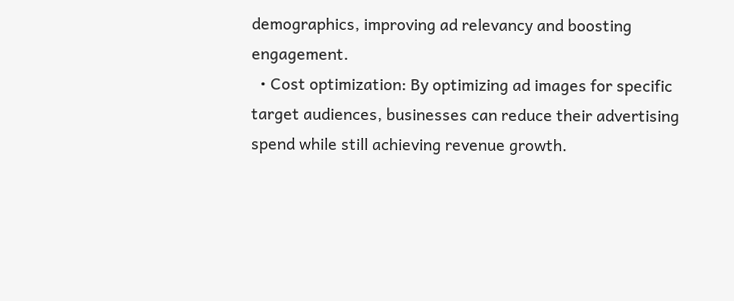demographics, improving ad relevancy and boosting engagement.
  • Cost optimization: By optimizing ad images for specific target audiences, businesses can reduce their advertising spend while still achieving revenue growth.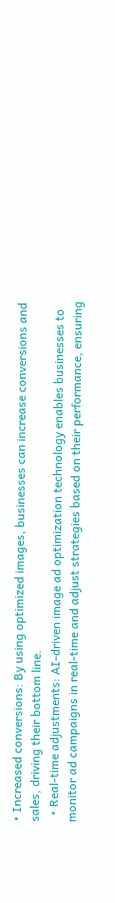• Increased conversions: By using optimized images, businesses can increase conversions and sales, driving their bottom line.
  • Real-time adjustments: AI-driven image ad optimization technology enables businesses to monitor ad campaigns in real-time and adjust strategies based on their performance, ensuring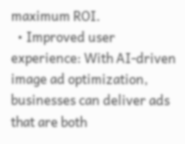maximum ROI.
  • Improved user experience: With AI-driven image ad optimization, businesses can deliver ads that are both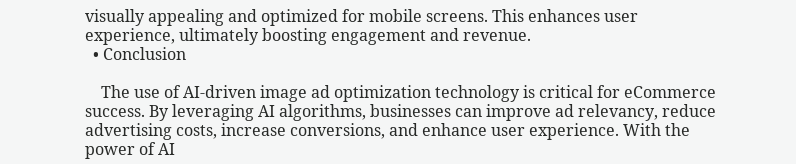visually appealing and optimized for mobile screens. This enhances user experience, ultimately boosting engagement and revenue.
  • Conclusion

    The use of AI-driven image ad optimization technology is critical for eCommerce success. By leveraging AI algorithms, businesses can improve ad relevancy, reduce advertising costs, increase conversions, and enhance user experience. With the power of AI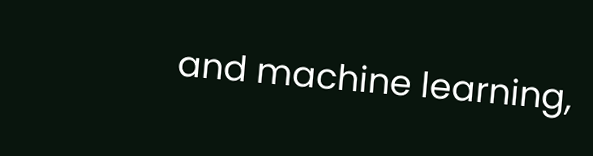and machine learning,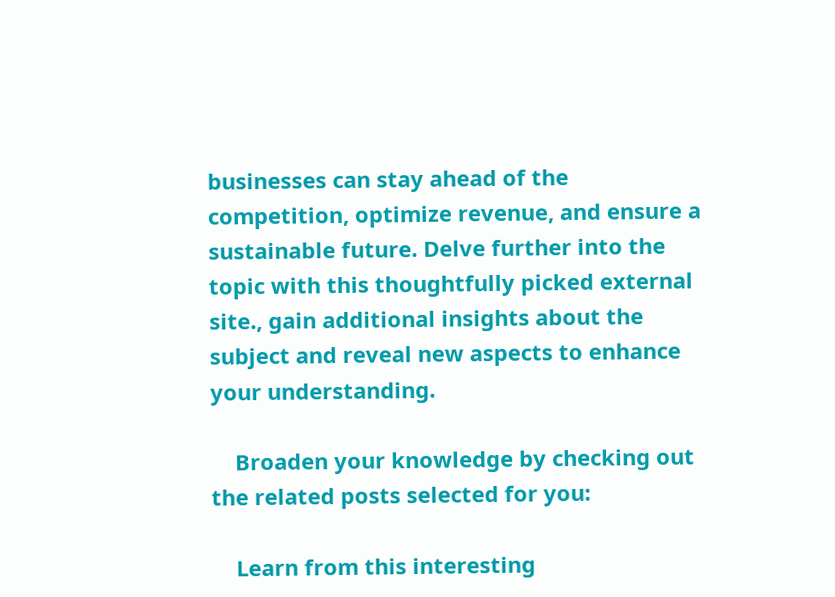businesses can stay ahead of the competition, optimize revenue, and ensure a sustainable future. Delve further into the topic with this thoughtfully picked external site., gain additional insights about the subject and reveal new aspects to enhance your understanding.

    Broaden your knowledge by checking out the related posts selected for you:

    Learn from this interesting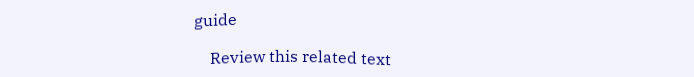guide

    Review this related text